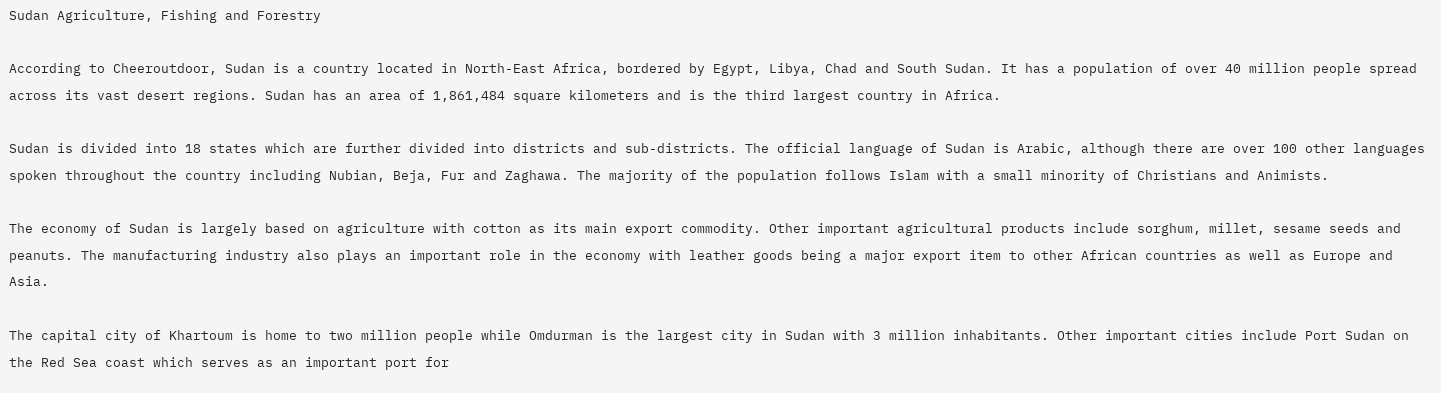Sudan Agriculture, Fishing and Forestry

According to Cheeroutdoor, Sudan is a country located in North-East Africa, bordered by Egypt, Libya, Chad and South Sudan. It has a population of over 40 million people spread across its vast desert regions. Sudan has an area of 1,861,484 square kilometers and is the third largest country in Africa.

Sudan is divided into 18 states which are further divided into districts and sub-districts. The official language of Sudan is Arabic, although there are over 100 other languages spoken throughout the country including Nubian, Beja, Fur and Zaghawa. The majority of the population follows Islam with a small minority of Christians and Animists.

The economy of Sudan is largely based on agriculture with cotton as its main export commodity. Other important agricultural products include sorghum, millet, sesame seeds and peanuts. The manufacturing industry also plays an important role in the economy with leather goods being a major export item to other African countries as well as Europe and Asia.

The capital city of Khartoum is home to two million people while Omdurman is the largest city in Sudan with 3 million inhabitants. Other important cities include Port Sudan on the Red Sea coast which serves as an important port for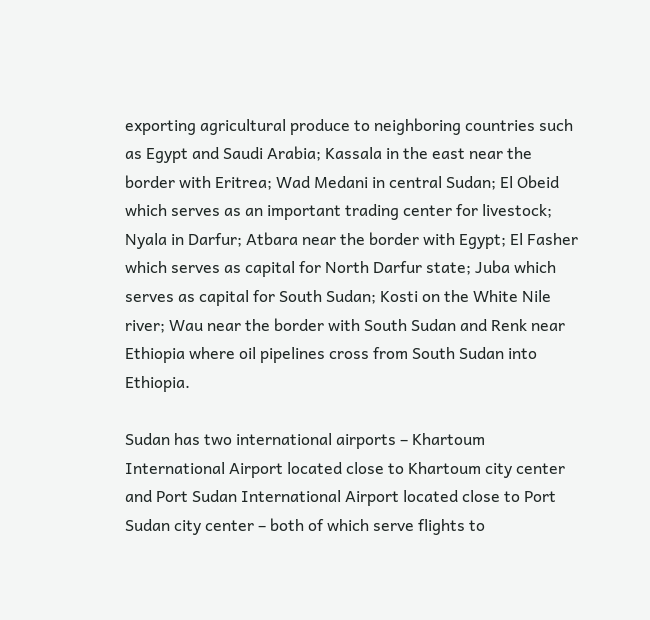exporting agricultural produce to neighboring countries such as Egypt and Saudi Arabia; Kassala in the east near the border with Eritrea; Wad Medani in central Sudan; El Obeid which serves as an important trading center for livestock; Nyala in Darfur; Atbara near the border with Egypt; El Fasher which serves as capital for North Darfur state; Juba which serves as capital for South Sudan; Kosti on the White Nile river; Wau near the border with South Sudan and Renk near Ethiopia where oil pipelines cross from South Sudan into Ethiopia.

Sudan has two international airports – Khartoum International Airport located close to Khartoum city center and Port Sudan International Airport located close to Port Sudan city center – both of which serve flights to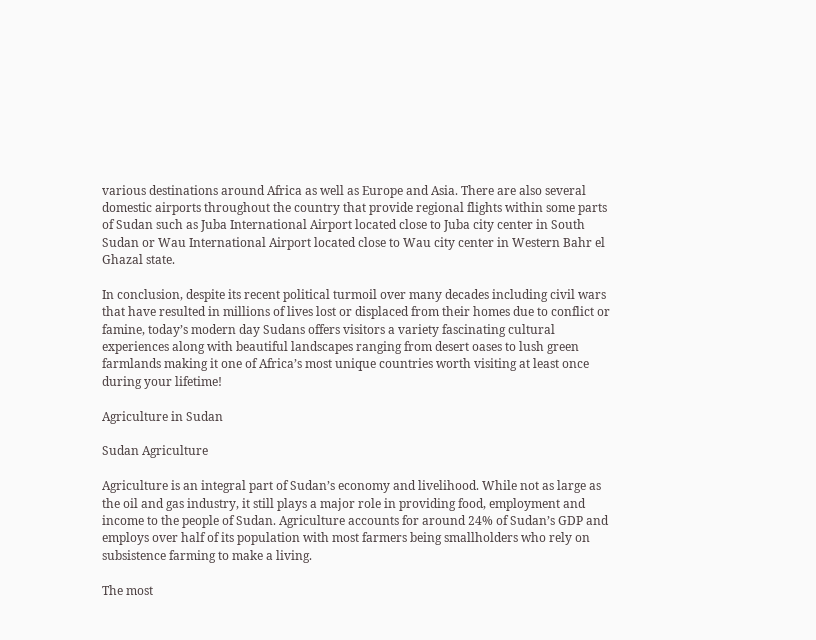various destinations around Africa as well as Europe and Asia. There are also several domestic airports throughout the country that provide regional flights within some parts of Sudan such as Juba International Airport located close to Juba city center in South Sudan or Wau International Airport located close to Wau city center in Western Bahr el Ghazal state.

In conclusion, despite its recent political turmoil over many decades including civil wars that have resulted in millions of lives lost or displaced from their homes due to conflict or famine, today’s modern day Sudans offers visitors a variety fascinating cultural experiences along with beautiful landscapes ranging from desert oases to lush green farmlands making it one of Africa’s most unique countries worth visiting at least once during your lifetime!

Agriculture in Sudan

Sudan Agriculture

Agriculture is an integral part of Sudan’s economy and livelihood. While not as large as the oil and gas industry, it still plays a major role in providing food, employment and income to the people of Sudan. Agriculture accounts for around 24% of Sudan’s GDP and employs over half of its population with most farmers being smallholders who rely on subsistence farming to make a living.

The most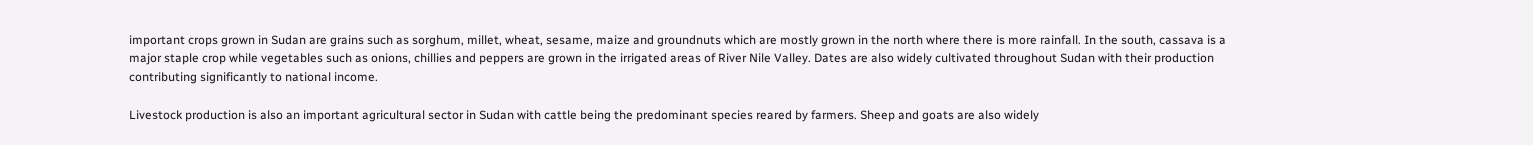important crops grown in Sudan are grains such as sorghum, millet, wheat, sesame, maize and groundnuts which are mostly grown in the north where there is more rainfall. In the south, cassava is a major staple crop while vegetables such as onions, chillies and peppers are grown in the irrigated areas of River Nile Valley. Dates are also widely cultivated throughout Sudan with their production contributing significantly to national income.

Livestock production is also an important agricultural sector in Sudan with cattle being the predominant species reared by farmers. Sheep and goats are also widely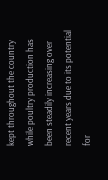kept throughout the country while poultry production has been steadily increasing over recent years due to its potential for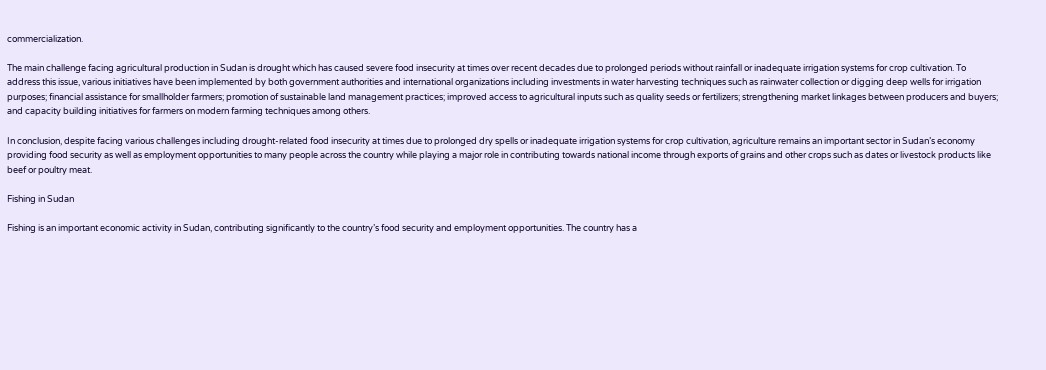commercialization.

The main challenge facing agricultural production in Sudan is drought which has caused severe food insecurity at times over recent decades due to prolonged periods without rainfall or inadequate irrigation systems for crop cultivation. To address this issue, various initiatives have been implemented by both government authorities and international organizations including investments in water harvesting techniques such as rainwater collection or digging deep wells for irrigation purposes; financial assistance for smallholder farmers; promotion of sustainable land management practices; improved access to agricultural inputs such as quality seeds or fertilizers; strengthening market linkages between producers and buyers; and capacity building initiatives for farmers on modern farming techniques among others.

In conclusion, despite facing various challenges including drought-related food insecurity at times due to prolonged dry spells or inadequate irrigation systems for crop cultivation, agriculture remains an important sector in Sudan’s economy providing food security as well as employment opportunities to many people across the country while playing a major role in contributing towards national income through exports of grains and other crops such as dates or livestock products like beef or poultry meat.

Fishing in Sudan

Fishing is an important economic activity in Sudan, contributing significantly to the country’s food security and employment opportunities. The country has a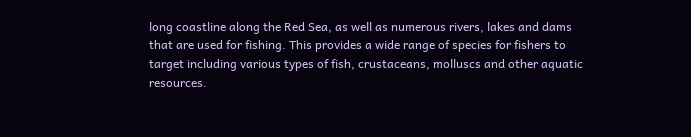long coastline along the Red Sea, as well as numerous rivers, lakes and dams that are used for fishing. This provides a wide range of species for fishers to target including various types of fish, crustaceans, molluscs and other aquatic resources.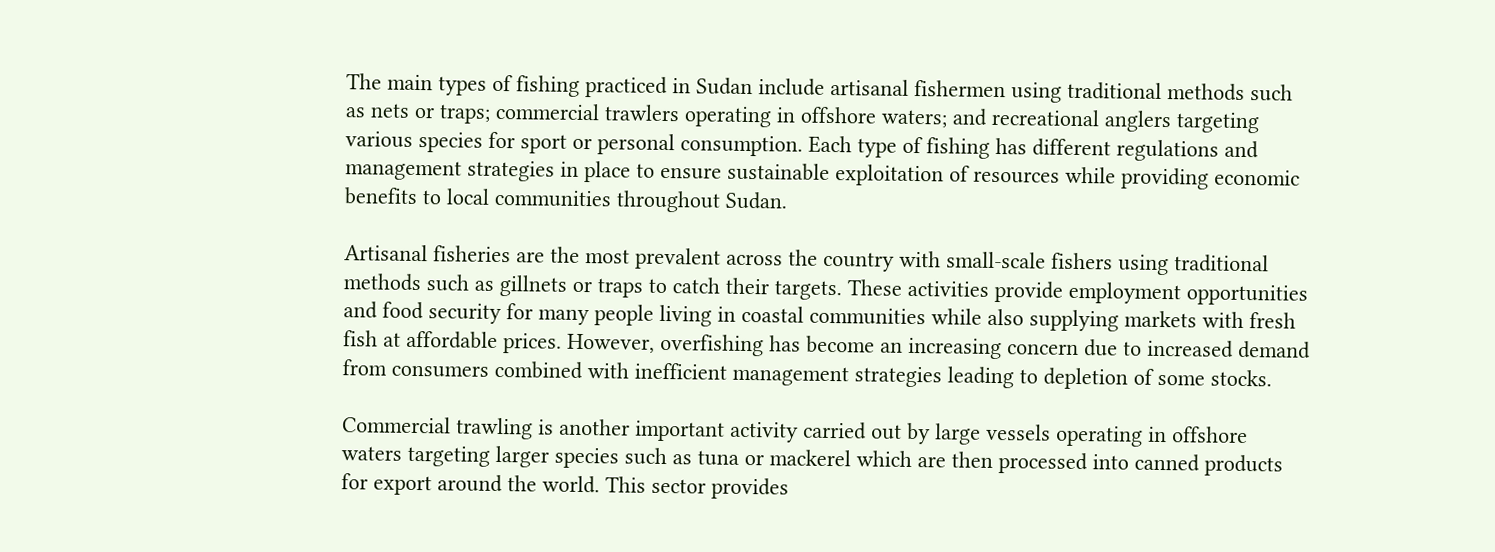The main types of fishing practiced in Sudan include artisanal fishermen using traditional methods such as nets or traps; commercial trawlers operating in offshore waters; and recreational anglers targeting various species for sport or personal consumption. Each type of fishing has different regulations and management strategies in place to ensure sustainable exploitation of resources while providing economic benefits to local communities throughout Sudan.

Artisanal fisheries are the most prevalent across the country with small-scale fishers using traditional methods such as gillnets or traps to catch their targets. These activities provide employment opportunities and food security for many people living in coastal communities while also supplying markets with fresh fish at affordable prices. However, overfishing has become an increasing concern due to increased demand from consumers combined with inefficient management strategies leading to depletion of some stocks.

Commercial trawling is another important activity carried out by large vessels operating in offshore waters targeting larger species such as tuna or mackerel which are then processed into canned products for export around the world. This sector provides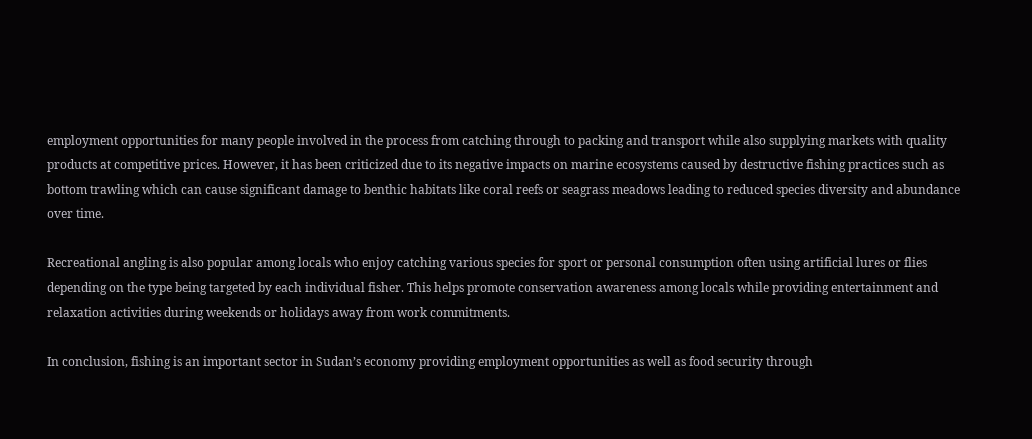employment opportunities for many people involved in the process from catching through to packing and transport while also supplying markets with quality products at competitive prices. However, it has been criticized due to its negative impacts on marine ecosystems caused by destructive fishing practices such as bottom trawling which can cause significant damage to benthic habitats like coral reefs or seagrass meadows leading to reduced species diversity and abundance over time.

Recreational angling is also popular among locals who enjoy catching various species for sport or personal consumption often using artificial lures or flies depending on the type being targeted by each individual fisher. This helps promote conservation awareness among locals while providing entertainment and relaxation activities during weekends or holidays away from work commitments.

In conclusion, fishing is an important sector in Sudan’s economy providing employment opportunities as well as food security through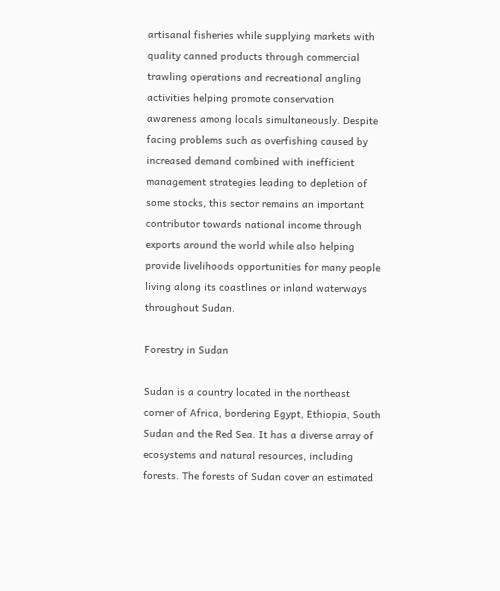artisanal fisheries while supplying markets with quality canned products through commercial trawling operations and recreational angling activities helping promote conservation awareness among locals simultaneously. Despite facing problems such as overfishing caused by increased demand combined with inefficient management strategies leading to depletion of some stocks, this sector remains an important contributor towards national income through exports around the world while also helping provide livelihoods opportunities for many people living along its coastlines or inland waterways throughout Sudan.

Forestry in Sudan

Sudan is a country located in the northeast corner of Africa, bordering Egypt, Ethiopia, South Sudan and the Red Sea. It has a diverse array of ecosystems and natural resources, including forests. The forests of Sudan cover an estimated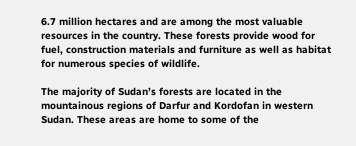6.7 million hectares and are among the most valuable resources in the country. These forests provide wood for fuel, construction materials and furniture as well as habitat for numerous species of wildlife.

The majority of Sudan’s forests are located in the mountainous regions of Darfur and Kordofan in western Sudan. These areas are home to some of the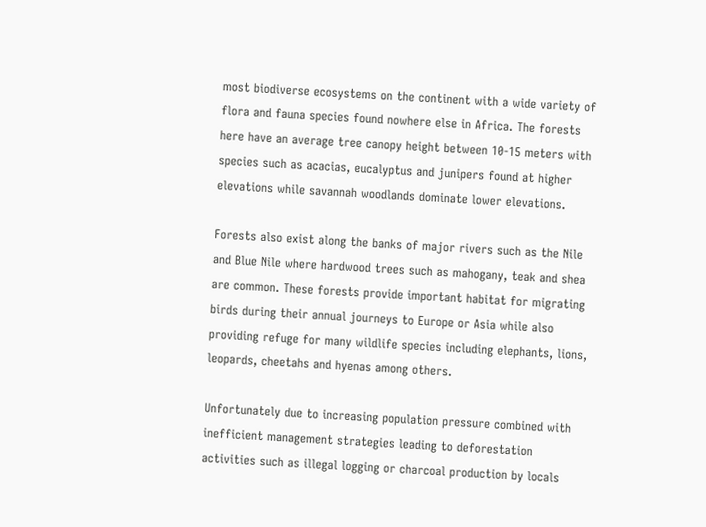most biodiverse ecosystems on the continent with a wide variety of flora and fauna species found nowhere else in Africa. The forests here have an average tree canopy height between 10-15 meters with species such as acacias, eucalyptus and junipers found at higher elevations while savannah woodlands dominate lower elevations.

Forests also exist along the banks of major rivers such as the Nile and Blue Nile where hardwood trees such as mahogany, teak and shea are common. These forests provide important habitat for migrating birds during their annual journeys to Europe or Asia while also providing refuge for many wildlife species including elephants, lions, leopards, cheetahs and hyenas among others.

Unfortunately due to increasing population pressure combined with inefficient management strategies leading to deforestation activities such as illegal logging or charcoal production by locals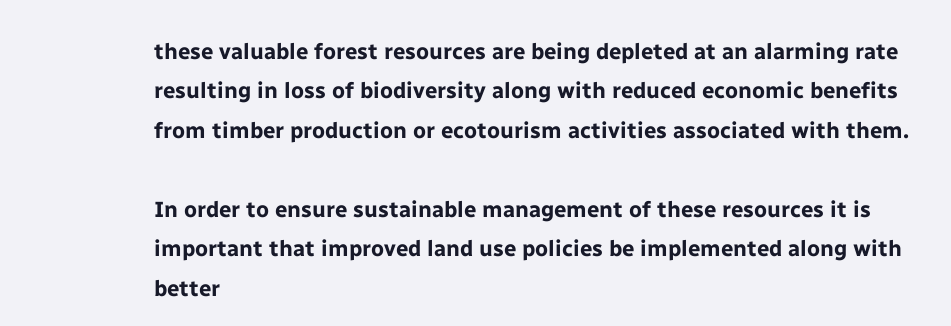these valuable forest resources are being depleted at an alarming rate resulting in loss of biodiversity along with reduced economic benefits from timber production or ecotourism activities associated with them.

In order to ensure sustainable management of these resources it is important that improved land use policies be implemented along with better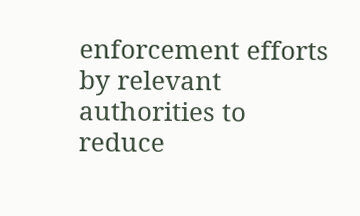enforcement efforts by relevant authorities to reduce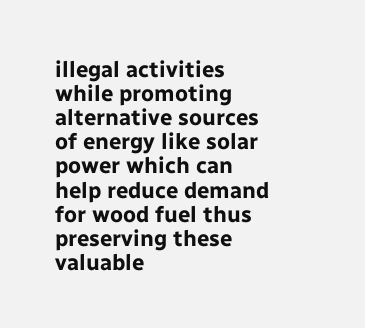illegal activities while promoting alternative sources of energy like solar power which can help reduce demand for wood fuel thus preserving these valuable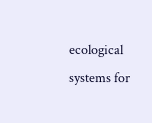ecological systems for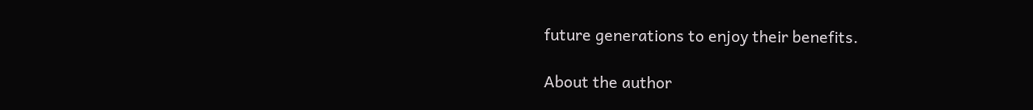future generations to enjoy their benefits.

About the author